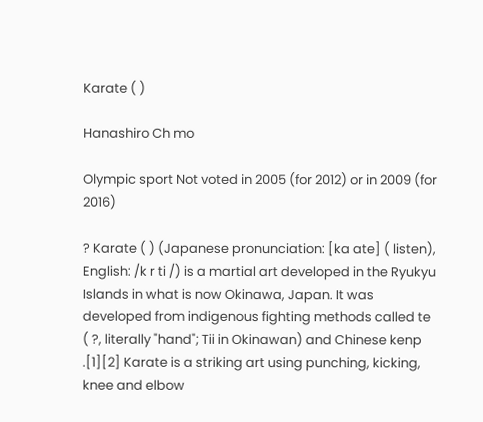Karate ( )

Hanashiro Ch mo

Olympic sport Not voted in 2005 (for 2012) or in 2009 (for 2016)

? Karate ( ) (Japanese pronunciation: [ka ate] ( listen), English: /k r ti /) is a martial art developed in the Ryukyu Islands in what is now Okinawa, Japan. It was developed from indigenous fighting methods called te ( ?, literally "hand"; Tii in Okinawan) and Chinese kenp .[1][2] Karate is a striking art using punching, kicking, knee and elbow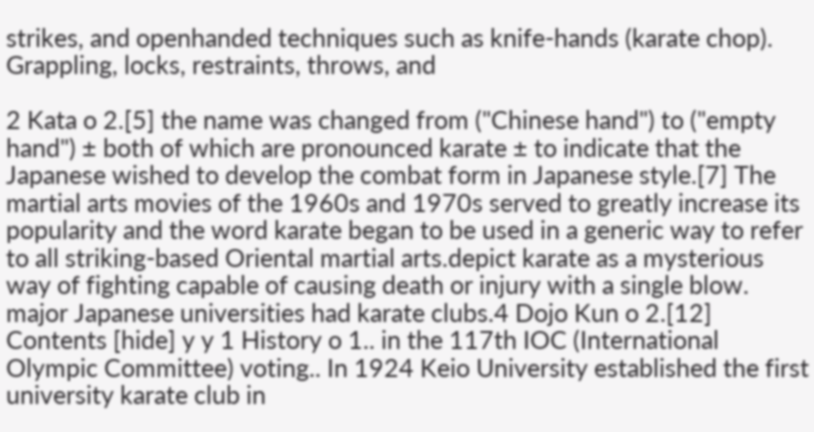strikes, and openhanded techniques such as knife-hands (karate chop). Grappling, locks, restraints, throws, and

2 Kata o 2.[5] the name was changed from ("Chinese hand") to ("empty hand") ± both of which are pronounced karate ± to indicate that the Japanese wished to develop the combat form in Japanese style.[7] The martial arts movies of the 1960s and 1970s served to greatly increase its popularity and the word karate began to be used in a generic way to refer to all striking-based Oriental martial arts.depict karate as a mysterious way of fighting capable of causing death or injury with a single blow. major Japanese universities had karate clubs.4 Dojo Kun o 2.[12] Contents [hide] y y 1 History o 1.. in the 117th IOC (International Olympic Committee) voting.. In 1924 Keio University established the first university karate club in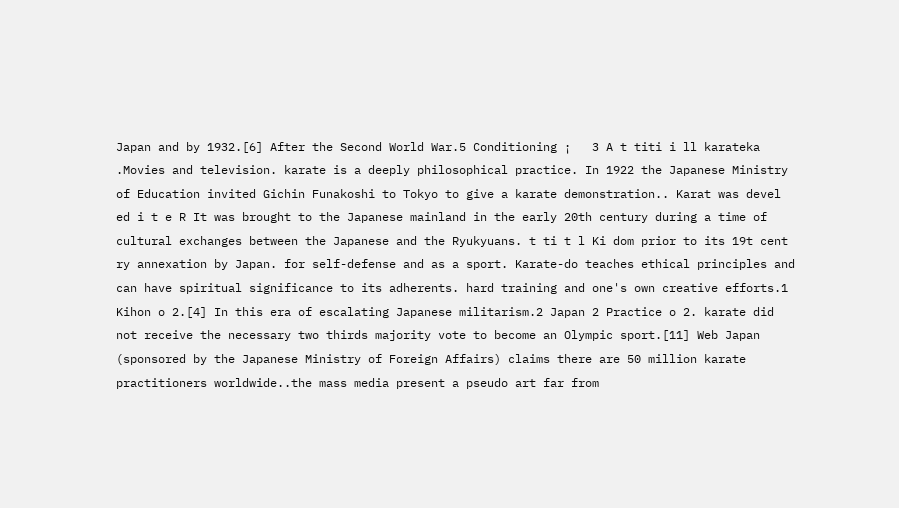Japan and by 1932.[6] After the Second World War.5 Conditioning ¡   3 A t titi i ll karateka .Movies and television. karate is a deeply philosophical practice. In 1922 the Japanese Ministry of Education invited Gichin Funakoshi to Tokyo to give a karate demonstration.. Karat was devel ed i t e R It was brought to the Japanese mainland in the early 20th century during a time of cultural exchanges between the Japanese and the Ryukyuans. t ti t l Ki dom prior to its 19t cent ry annexation by Japan. for self-defense and as a sport. Karate-do teaches ethical principles and can have spiritual significance to its adherents. hard training and one's own creative efforts.1 Kihon o 2.[4] In this era of escalating Japanese militarism.2 Japan 2 Practice o 2. karate did not receive the necessary two thirds majority vote to become an Olympic sport.[11] Web Japan (sponsored by the Japanese Ministry of Foreign Affairs) claims there are 50 million karate practitioners worldwide..the mass media present a pseudo art far from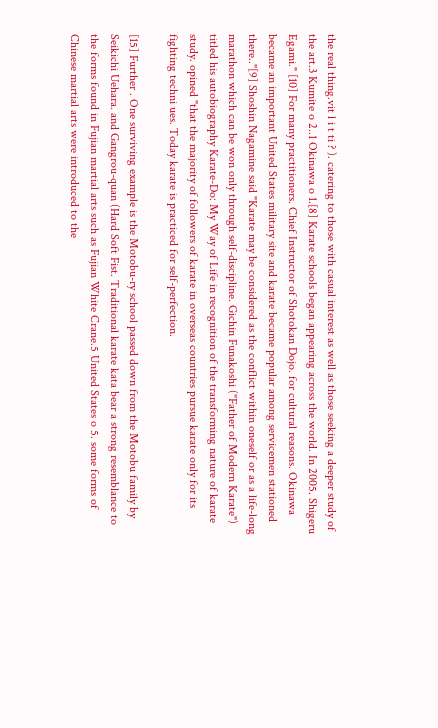the real thing.vit l i t ti ? ). catering to those with casual interest as well as those seeking a deeper study of the art.3 Kumite o 2..1 Okinawa o 1.[8] Karate schools began appearing across the world. In 2005. Shigeru Egami." [10] For many practitioners. Chief Instructor of Shotokan Dojo. for cultural reasons. Okinawa became an important United States military site and karate became popular among servicemen stationed there.."[9] Shoshin Nagamine said "Karate may be considered as the conflict within oneself or as a life-long marathon which can be won only through self-discipline. Gichin Funakoshi ("Father of Modern Karate") titled his autobiography Karate-Do: My Way of Life in recognition of the transforming nature of karate study. opined "that the majority of followers of karate in overseas countries pursue karate only for its fighting techni ues. Today karate is practiced for self-perfection.

[15] Further . One surviving example is the Motobu-ry school passed down from the Motobu family by Seikichi Uehara. and Gangrou-quan (Hard Soft Fist. Traditional karate kata bear a strong resemblance to the forms found in Fujian martial arts such as Fujian White Crane.5 United States o 5. some forms of Chinese martial arts were introduced to the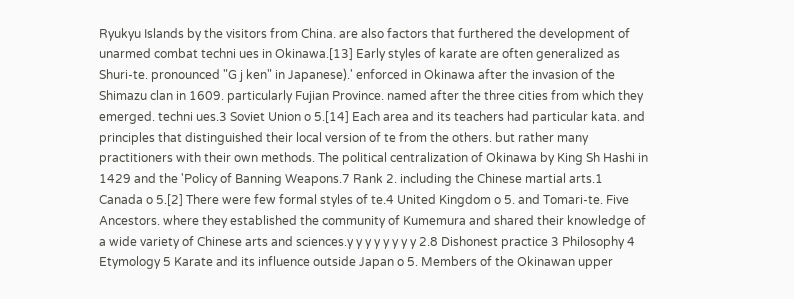Ryukyu Islands by the visitors from China. are also factors that furthered the development of unarmed combat techni ues in Okinawa.[13] Early styles of karate are often generalized as Shuri-te. pronounced "G j ken" in Japanese).' enforced in Okinawa after the invasion of the Shimazu clan in 1609. particularly Fujian Province. named after the three cities from which they emerged. techni ues.3 Soviet Union o 5.[14] Each area and its teachers had particular kata. and principles that distinguished their local version of te from the others. but rather many practitioners with their own methods. The political centralization of Okinawa by King Sh Hashi in 1429 and the 'Policy of Banning Weapons.7 Rank 2. including the Chinese martial arts.1 Canada o 5.[2] There were few formal styles of te.4 United Kingdom o 5. and Tomari-te. Five Ancestors. where they established the community of Kumemura and shared their knowledge of a wide variety of Chinese arts and sciences.y y y y y y y y 2.8 Dishonest practice 3 Philosophy 4 Etymology 5 Karate and its influence outside Japan o 5. Members of the Okinawan upper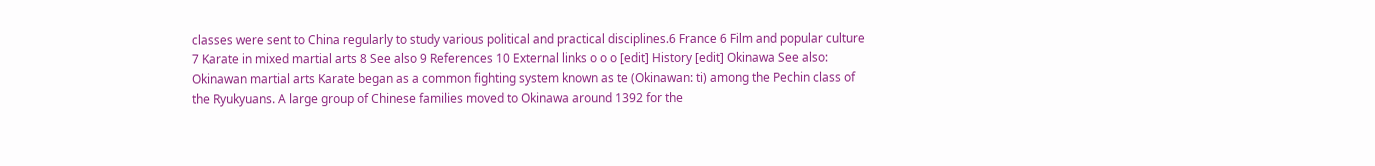classes were sent to China regularly to study various political and practical disciplines.6 France 6 Film and popular culture 7 Karate in mixed martial arts 8 See also 9 References 10 External links o o o [edit] History [edit] Okinawa See also: Okinawan martial arts Karate began as a common fighting system known as te (Okinawan: ti) among the Pechin class of the Ryukyuans. A large group of Chinese families moved to Okinawa around 1392 for the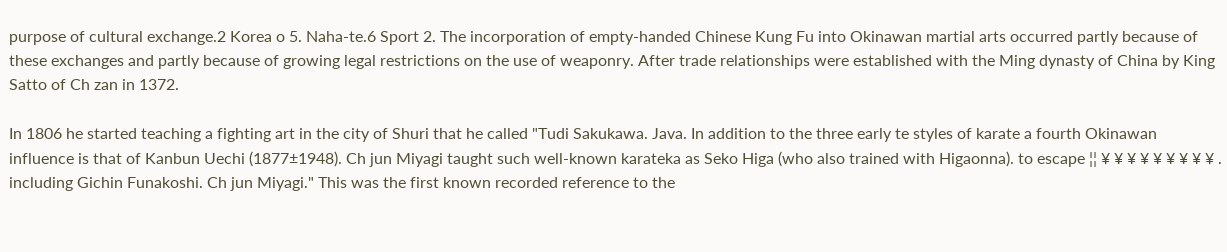purpose of cultural exchange.2 Korea o 5. Naha-te.6 Sport 2. The incorporation of empty-handed Chinese Kung Fu into Okinawan martial arts occurred partly because of these exchanges and partly because of growing legal restrictions on the use of weaponry. After trade relationships were established with the Ming dynasty of China by King Satto of Ch zan in 1372.

In 1806 he started teaching a fighting art in the city of Shuri that he called "Tudi Sakukawa. Java. In addition to the three early te styles of karate a fourth Okinawan influence is that of Kanbun Uechi (1877±1948). Ch jun Miyagi taught such well-known karateka as Seko Higa (who also trained with Higaonna). to escape ¦¦ ¥ ¥ ¥ ¥ ¥ ¥ ¥ ¥ ¥ . including Gichin Funakoshi. Ch jun Miyagi." This was the first known recorded reference to the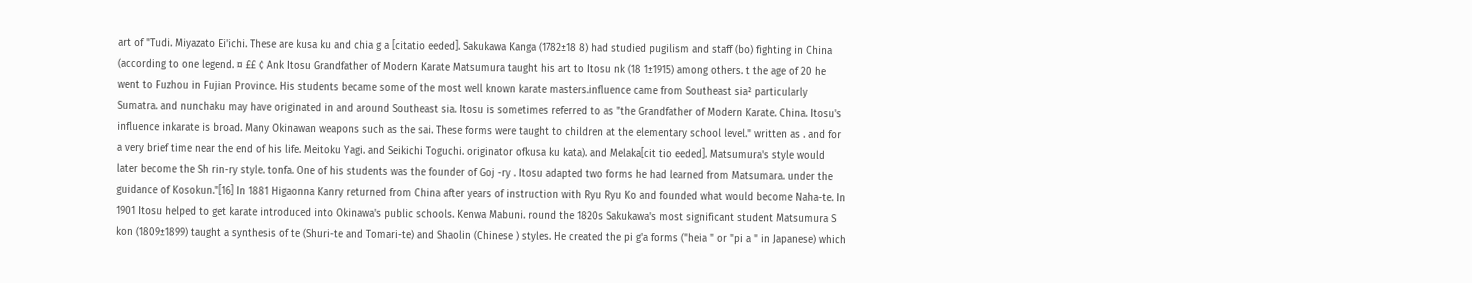art of "Tudi. Miyazato Ei'ichi. These are kusa ku and chia g a [citatio eeded]. Sakukawa Kanga (1782±18 8) had studied pugilism and staff (bo) fighting in China (according to one legend. ¤ ££ ¢ Ank Itosu Grandfather of Modern Karate Matsumura taught his art to Itosu nk (18 1±1915) among others. t the age of 20 he went to Fuzhou in Fujian Province. His students became some of the most well known karate masters.influence came from Southeast sia² particularly Sumatra. and nunchaku may have originated in and around Southeast sia. Itosu is sometimes referred to as "the Grandfather of Modern Karate. China. Itosu's influence inkarate is broad. Many Okinawan weapons such as the sai. These forms were taught to children at the elementary school level." written as . and for a very brief time near the end of his life. Meitoku Yagi. and Seikichi Toguchi. originator ofkusa ku kata). and Melaka[cit tio eeded]. Matsumura's style would later become the Sh rin-ry style. tonfa. One of his students was the founder of Goj -ry . Itosu adapted two forms he had learned from Matsumara. under the guidance of Kosokun."[16] In 1881 Higaonna Kanry returned from China after years of instruction with Ryu Ryu Ko and founded what would become Naha-te. In 1901 Itosu helped to get karate introduced into Okinawa's public schools. Kenwa Mabuni. round the 1820s Sakukawa's most significant student Matsumura S kon (1809±1899) taught a synthesis of te (Shuri-te and Tomari-te) and Shaolin (Chinese ) styles. He created the pi g'a forms ("heia " or "pi a " in Japanese) which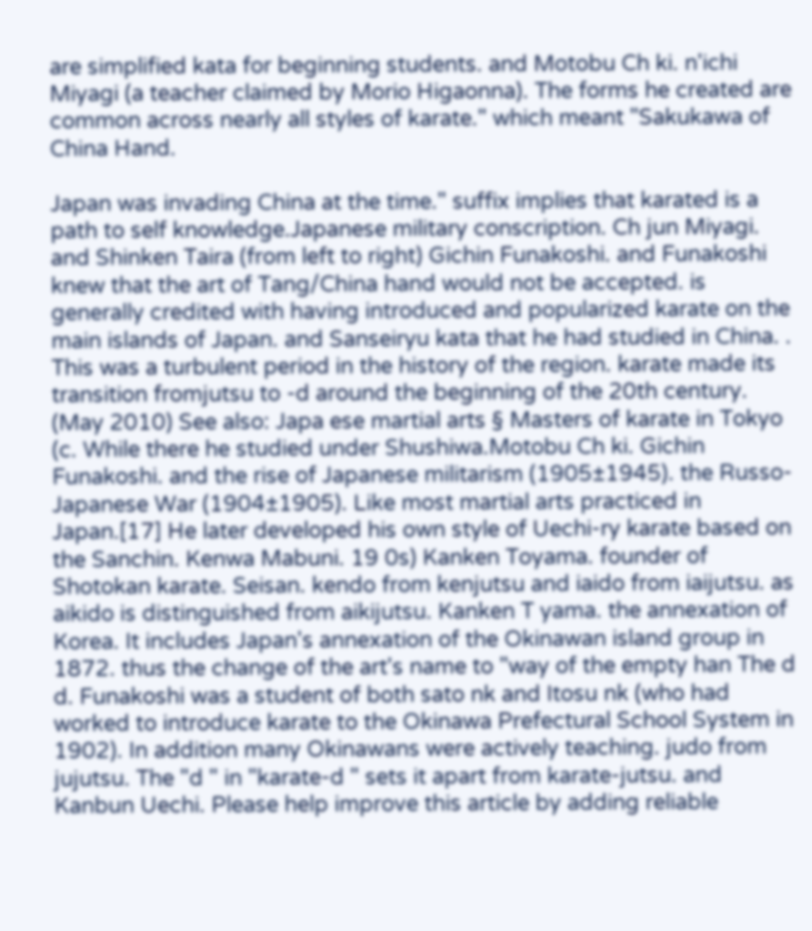are simplified kata for beginning students. and Motobu Ch ki. n'ichi Miyagi (a teacher claimed by Morio Higaonna). The forms he created are common across nearly all styles of karate." which meant "Sakukawa of China Hand.

Japan was invading China at the time." suffix implies that karated is a path to self knowledge.Japanese military conscription. Ch jun Miyagi. and Shinken Taira (from left to right) Gichin Funakoshi. and Funakoshi knew that the art of Tang/China hand would not be accepted. is generally credited with having introduced and popularized karate on the main islands of Japan. and Sanseiryu kata that he had studied in China. . This was a turbulent period in the history of the region. karate made its transition fromjutsu to -d around the beginning of the 20th century. (May 2010) See also: Japa ese martial arts § Masters of karate in Tokyo (c. While there he studied under Shushiwa.Motobu Ch ki. Gichin Funakoshi. and the rise of Japanese militarism (1905±1945). the Russo-Japanese War (1904±1905). Like most martial arts practiced in Japan.[17] He later developed his own style of Uechi-ry karate based on the Sanchin. Kenwa Mabuni. 19 0s) Kanken Toyama. founder of Shotokan karate. Seisan. kendo from kenjutsu and iaido from iaijutsu. as aikido is distinguished from aikijutsu. Kanken T yama. the annexation of Korea. It includes Japan's annexation of the Okinawan island group in 1872. thus the change of the art's name to "way of the empty han The d d. Funakoshi was a student of both sato nk and Itosu nk (who had worked to introduce karate to the Okinawa Prefectural School System in 1902). In addition many Okinawans were actively teaching. judo from jujutsu. The "d " in "karate-d " sets it apart from karate-jutsu. and Kanbun Uechi. Please help improve this article by adding reliable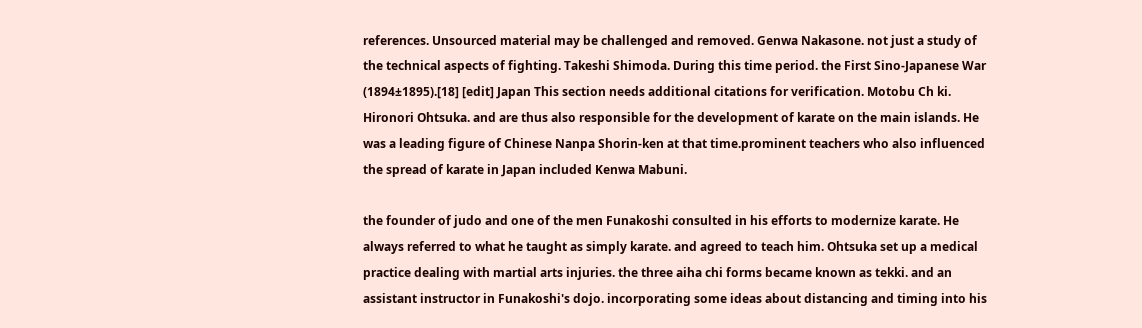references. Unsourced material may be challenged and removed. Genwa Nakasone. not just a study of the technical aspects of fighting. Takeshi Shimoda. During this time period. the First Sino-Japanese War (1894±1895).[18] [edit] Japan This section needs additional citations for verification. Motobu Ch ki. Hironori Ohtsuka. and are thus also responsible for the development of karate on the main islands. He was a leading figure of Chinese Nanpa Shorin-ken at that time.prominent teachers who also influenced the spread of karate in Japan included Kenwa Mabuni.

the founder of judo and one of the men Funakoshi consulted in his efforts to modernize karate. He always referred to what he taught as simply karate. and agreed to teach him. Ohtsuka set up a medical practice dealing with martial arts injuries. the three aiha chi forms became known as tekki. and an assistant instructor in Funakoshi's dojo. incorporating some ideas about distancing and timing into his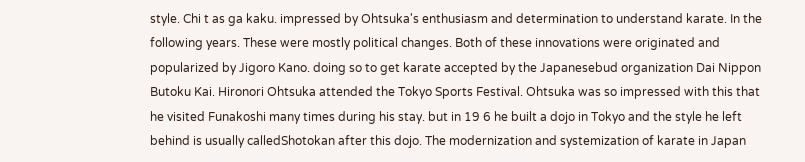style. Chi t as ga kaku. impressed by Ohtsuka's enthusiasm and determination to understand karate. In the following years. These were mostly political changes. Both of these innovations were originated and popularized by Jigoro Kano. doing so to get karate accepted by the Japanesebud organization Dai Nippon Butoku Kai. Hironori Ohtsuka attended the Tokyo Sports Festival. Ohtsuka was so impressed with this that he visited Funakoshi many times during his stay. but in 19 6 he built a dojo in Tokyo and the style he left behind is usually calledShotokan after this dojo. The modernization and systemization of karate in Japan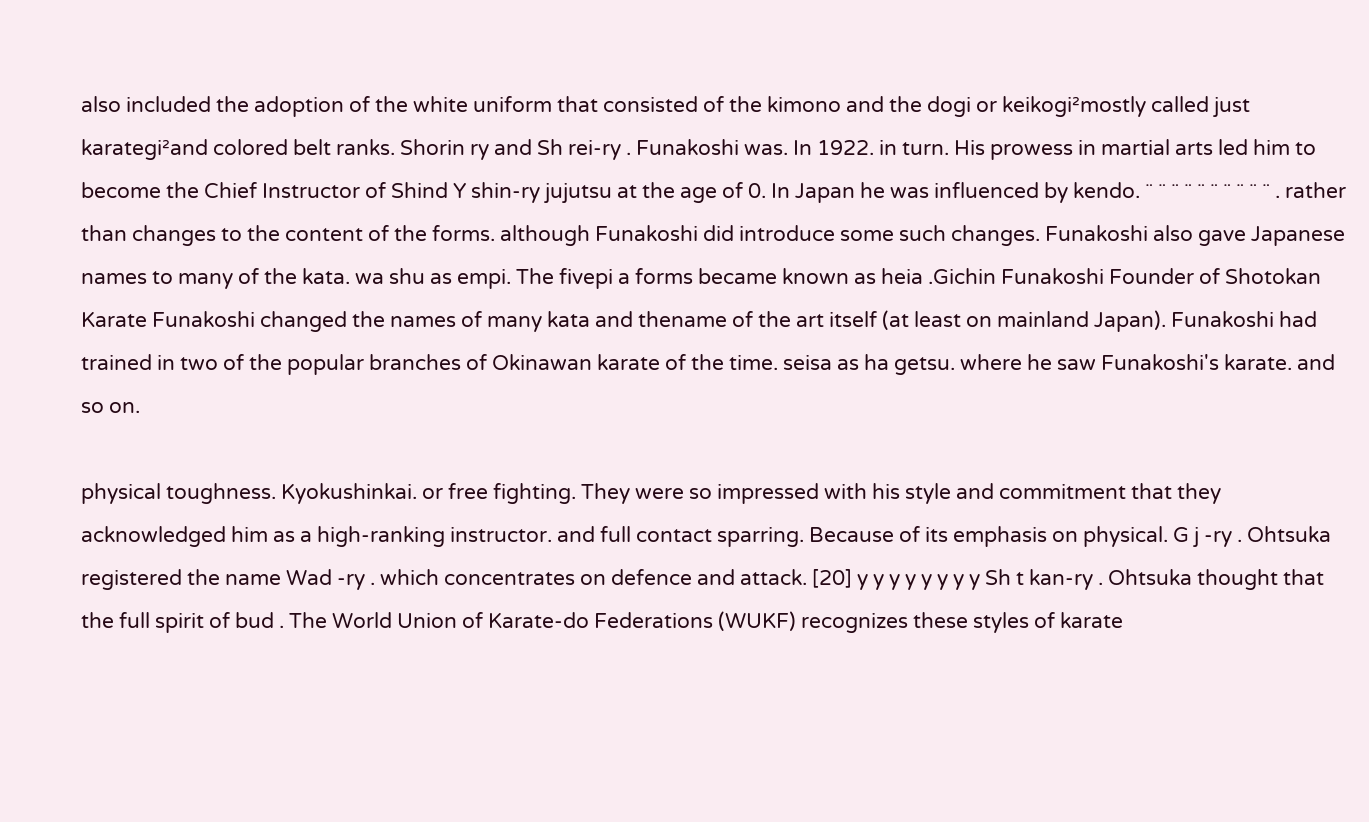also included the adoption of the white uniform that consisted of the kimono and the dogi or keikogi²mostly called just karategi²and colored belt ranks. Shorin ry and Sh rei-ry . Funakoshi was. In 1922. in turn. His prowess in martial arts led him to become the Chief Instructor of Shind Y shin-ry jujutsu at the age of 0. In Japan he was influenced by kendo. ¨ ¨ ¨ ¨ ¨ ¨ ¨ ¨ ¨ ¨ . rather than changes to the content of the forms. although Funakoshi did introduce some such changes. Funakoshi also gave Japanese names to many of the kata. wa shu as empi. The fivepi a forms became known as heia .Gichin Funakoshi Founder of Shotokan Karate Funakoshi changed the names of many kata and thename of the art itself (at least on mainland Japan). Funakoshi had trained in two of the popular branches of Okinawan karate of the time. seisa as ha getsu. where he saw Funakoshi's karate. and so on.

physical toughness. Kyokushinkai. or free fighting. They were so impressed with his style and commitment that they acknowledged him as a high-ranking instructor. and full contact sparring. Because of its emphasis on physical. G j -ry . Ohtsuka registered the name Wad -ry . which concentrates on defence and attack. [20] y y y y y y y y Sh t kan-ry . Ohtsuka thought that the full spirit of bud . The World Union of Karate-do Federations (WUKF) recognizes these styles of karate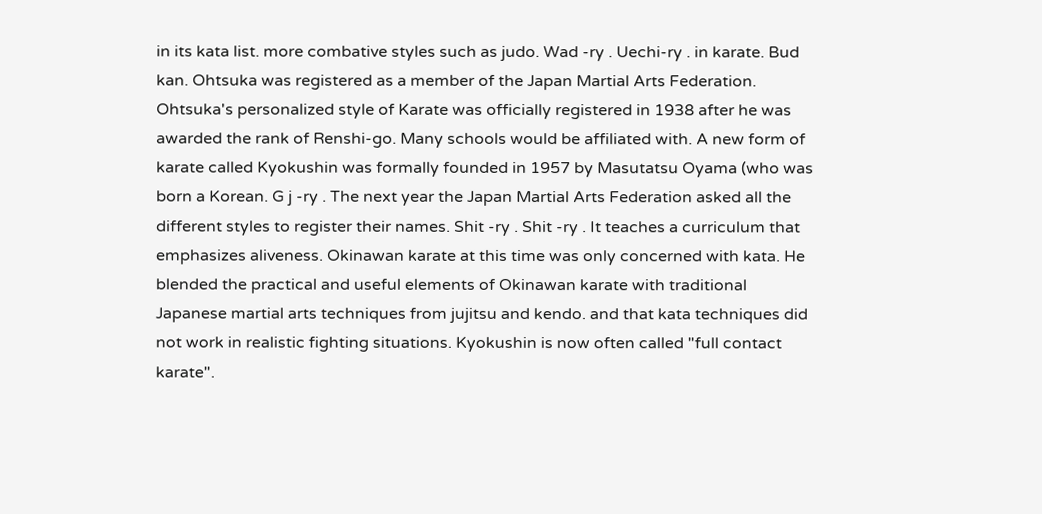in its kata list. more combative styles such as judo. Wad -ry . Uechi-ry . in karate. Bud kan. Ohtsuka was registered as a member of the Japan Martial Arts Federation. Ohtsuka's personalized style of Karate was officially registered in 1938 after he was awarded the rank of Renshi-go. Many schools would be affiliated with. A new form of karate called Kyokushin was formally founded in 1957 by Masutatsu Oyama (who was born a Korean. G j -ry . The next year the Japan Martial Arts Federation asked all the different styles to register their names. Shit -ry . Shit -ry . It teaches a curriculum that emphasizes aliveness. Okinawan karate at this time was only concerned with kata. He blended the practical and useful elements of Okinawan karate with traditional Japanese martial arts techniques from jujitsu and kendo. and that kata techniques did not work in realistic fighting situations. Kyokushin is now often called "full contact karate".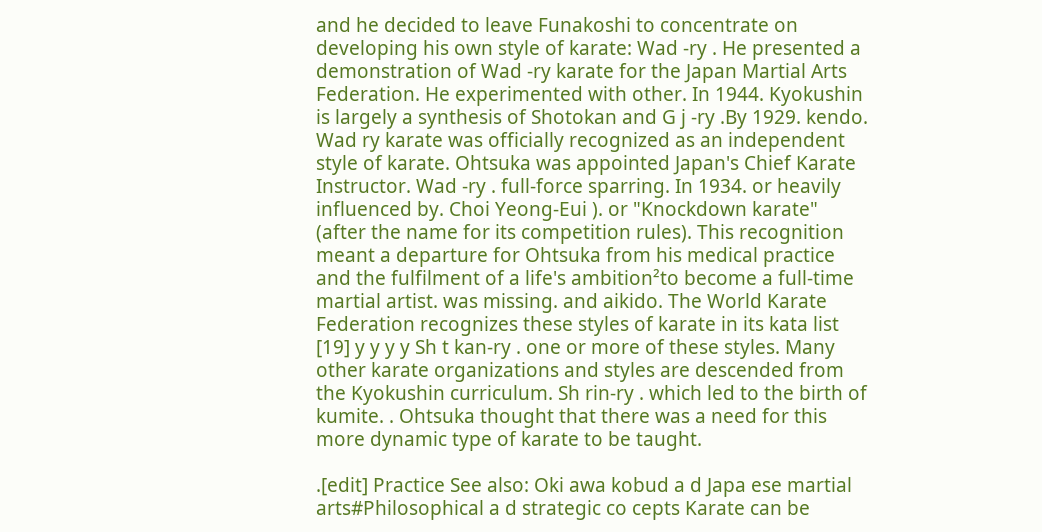and he decided to leave Funakoshi to concentrate on developing his own style of karate: Wad -ry . He presented a demonstration of Wad -ry karate for the Japan Martial Arts Federation. He experimented with other. In 1944. Kyokushin is largely a synthesis of Shotokan and G j -ry .By 1929. kendo. Wad ry karate was officially recognized as an independent style of karate. Ohtsuka was appointed Japan's Chief Karate Instructor. Wad -ry . full-force sparring. In 1934. or heavily influenced by. Choi Yeong-Eui ). or "Knockdown karate" (after the name for its competition rules). This recognition meant a departure for Ohtsuka from his medical practice and the fulfilment of a life's ambition²to become a full-time martial artist. was missing. and aikido. The World Karate Federation recognizes these styles of karate in its kata list [19] y y y y Sh t kan-ry . one or more of these styles. Many other karate organizations and styles are descended from the Kyokushin curriculum. Sh rin-ry . which led to the birth of kumite. . Ohtsuka thought that there was a need for this more dynamic type of karate to be taught.

.[edit] Practice See also: Oki awa kobud a d Japa ese martial arts#Philosophical a d strategic co cepts Karate can be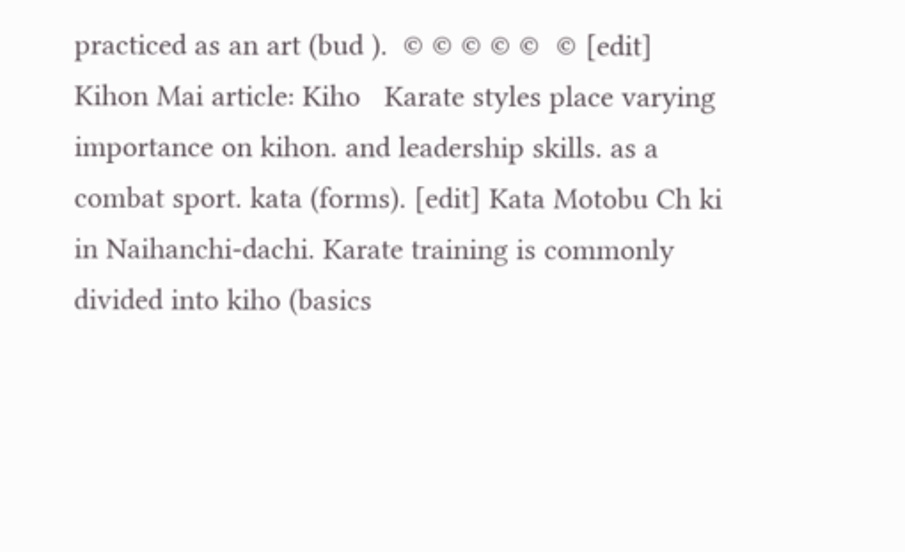practiced as an art (bud ).  © © © © ©  © [edit] Kihon Mai article: Kiho   Karate styles place varying importance on kihon. and leadership skills. as a combat sport. kata (forms). [edit] Kata Motobu Ch ki in Naihanchi-dachi. Karate training is commonly divided into kiho (basics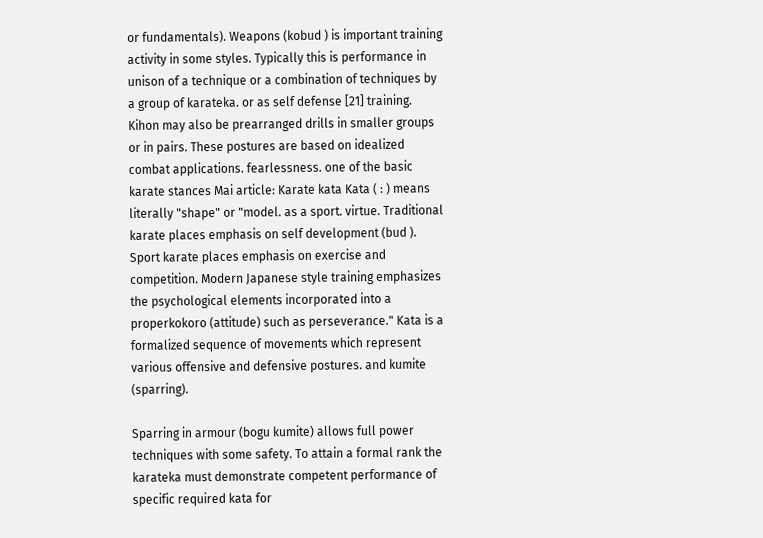or fundamentals). Weapons (kobud ) is important training activity in some styles. Typically this is performance in unison of a technique or a combination of techniques by a group of karateka. or as self defense [21] training. Kihon may also be prearranged drills in smaller groups or in pairs. These postures are based on idealized combat applications. fearlessness. one of the basic karate stances Mai article: Karate kata Kata ( : ) means literally "shape" or "model. as a sport. virtue. Traditional karate places emphasis on self development (bud ). Sport karate places emphasis on exercise and competition. Modern Japanese style training emphasizes the psychological elements incorporated into a properkokoro (attitude) such as perseverance." Kata is a formalized sequence of movements which represent various offensive and defensive postures. and kumite (sparring).

Sparring in armour (bogu kumite) allows full power techniques with some safety. To attain a formal rank the karateka must demonstrate competent performance of specific required kata for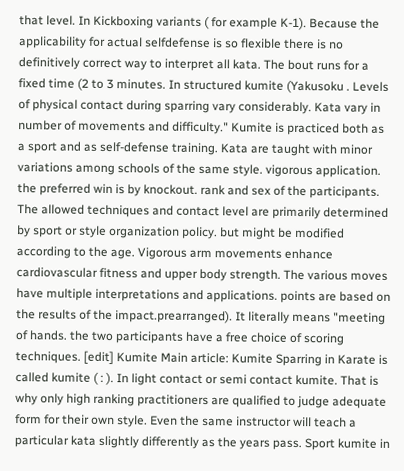that level. In Kickboxing variants ( for example K-1). Because the applicability for actual selfdefense is so flexible there is no definitively correct way to interpret all kata. The bout runs for a fixed time (2 to 3 minutes. In structured kumite (Yakusoku . Levels of physical contact during sparring vary considerably. Kata vary in number of movements and difficulty." Kumite is practiced both as a sport and as self-defense training. Kata are taught with minor variations among schools of the same style. vigorous application. the preferred win is by knockout. rank and sex of the participants. The allowed techniques and contact level are primarily determined by sport or style organization policy. but might be modified according to the age. Vigorous arm movements enhance cardiovascular fitness and upper body strength. The various moves have multiple interpretations and applications. points are based on the results of the impact.prearranged). It literally means "meeting of hands. the two participants have a free choice of scoring techniques. [edit] Kumite Main article: Kumite Sparring in Karate is called kumite ( : ). In light contact or semi contact kumite. That is why only high ranking practitioners are qualified to judge adequate form for their own style. Even the same instructor will teach a particular kata slightly differently as the years pass. Sport kumite in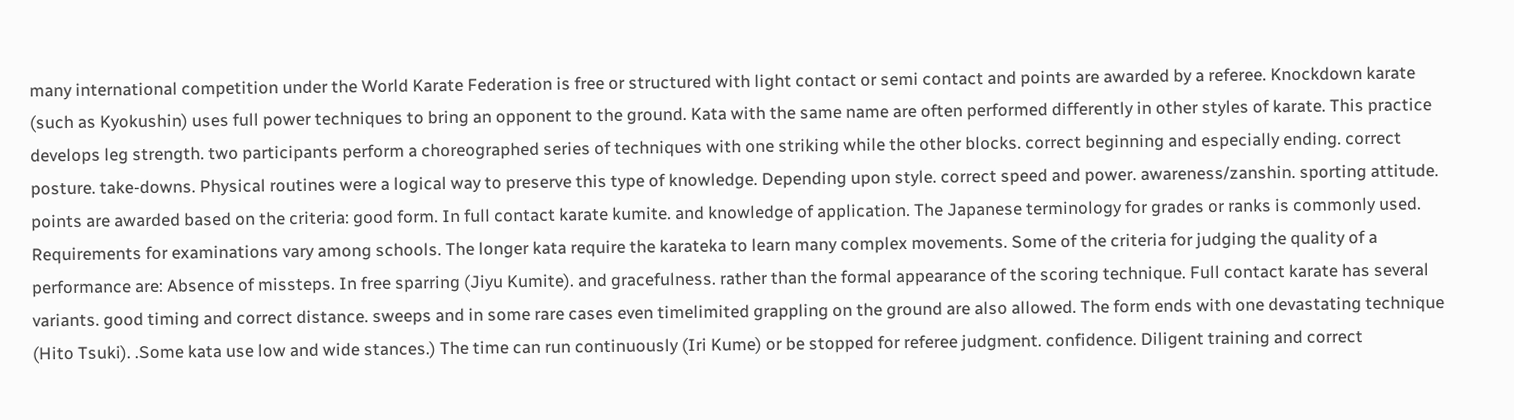many international competition under the World Karate Federation is free or structured with light contact or semi contact and points are awarded by a referee. Knockdown karate (such as Kyokushin) uses full power techniques to bring an opponent to the ground. Kata with the same name are often performed differently in other styles of karate. This practice develops leg strength. two participants perform a choreographed series of techniques with one striking while the other blocks. correct beginning and especially ending. correct posture. take-downs. Physical routines were a logical way to preserve this type of knowledge. Depending upon style. correct speed and power. awareness/zanshin. sporting attitude. points are awarded based on the criteria: good form. In full contact karate kumite. and knowledge of application. The Japanese terminology for grades or ranks is commonly used. Requirements for examinations vary among schools. The longer kata require the karateka to learn many complex movements. Some of the criteria for judging the quality of a performance are: Absence of missteps. In free sparring (Jiyu Kumite). and gracefulness. rather than the formal appearance of the scoring technique. Full contact karate has several variants. good timing and correct distance. sweeps and in some rare cases even timelimited grappling on the ground are also allowed. The form ends with one devastating technique (Hito Tsuki). .Some kata use low and wide stances.) The time can run continuously (Iri Kume) or be stopped for referee judgment. confidence. Diligent training and correct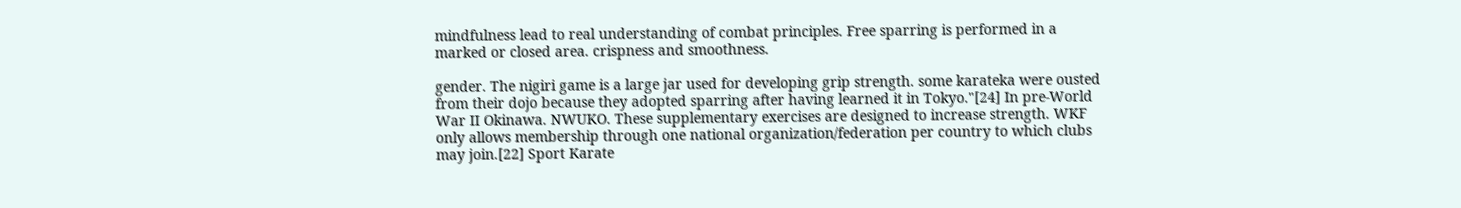mindfulness lead to real understanding of combat principles. Free sparring is performed in a marked or closed area. crispness and smoothness.

gender. The nigiri game is a large jar used for developing grip strength. some karateka were ousted from their dojo because they adopted sparring after having learned it in Tokyo."[24] In pre-World War II Okinawa. NWUKO. These supplementary exercises are designed to increase strength. WKF only allows membership through one national organization/federation per country to which clubs may join.[22] Sport Karate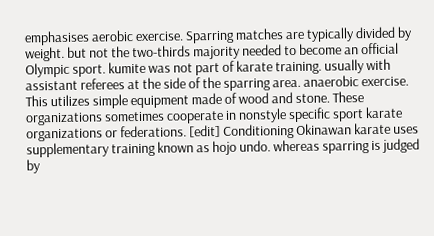emphasises aerobic exercise. Sparring matches are typically divided by weight. but not the two-thirds majority needed to become an official Olympic sport. kumite was not part of karate training. usually with assistant referees at the side of the sparring area. anaerobic exercise. This utilizes simple equipment made of wood and stone. These organizations sometimes cooperate in nonstyle specific sport karate organizations or federations. [edit] Conditioning Okinawan karate uses supplementary training known as hojo undo. whereas sparring is judged by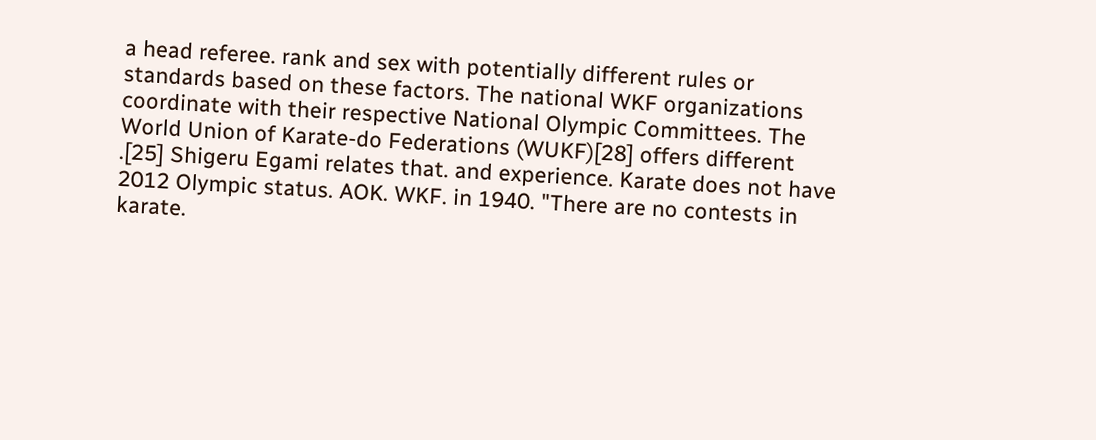a head referee. rank and sex with potentially different rules or standards based on these factors. The national WKF organizations coordinate with their respective National Olympic Committees. The World Union of Karate-do Federations (WUKF)[28] offers different .[25] Shigeru Egami relates that. and experience. Karate does not have 2012 Olympic status. AOK. WKF. in 1940. "There are no contests in karate.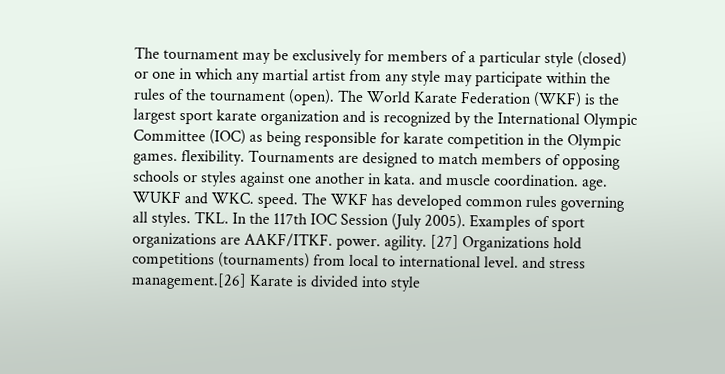The tournament may be exclusively for members of a particular style (closed) or one in which any martial artist from any style may participate within the rules of the tournament (open). The World Karate Federation (WKF) is the largest sport karate organization and is recognized by the International Olympic Committee (IOC) as being responsible for karate competition in the Olympic games. flexibility. Tournaments are designed to match members of opposing schools or styles against one another in kata. and muscle coordination. age. WUKF and WKC. speed. The WKF has developed common rules governing all styles. TKL. In the 117th IOC Session (July 2005). Examples of sport organizations are AAKF/ITKF. power. agility. [27] Organizations hold competitions (tournaments) from local to international level. and stress management.[26] Karate is divided into style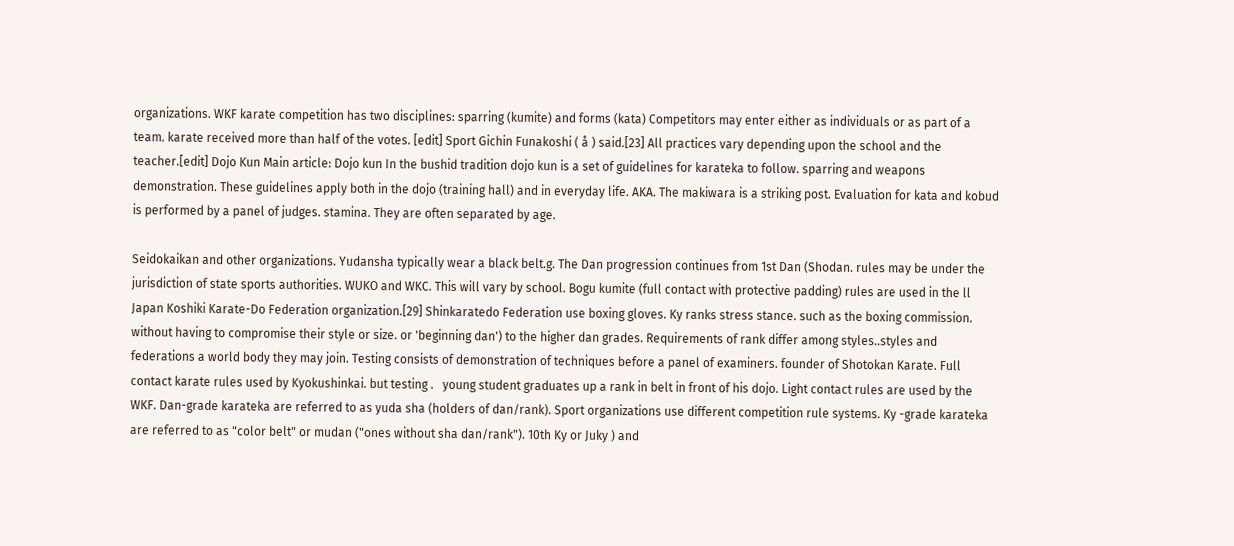organizations. WKF karate competition has two disciplines: sparring (kumite) and forms (kata) Competitors may enter either as individuals or as part of a team. karate received more than half of the votes. [edit] Sport Gichin Funakoshi ( å ) said.[23] All practices vary depending upon the school and the teacher.[edit] Dojo Kun Main article: Dojo kun In the bushid tradition dojo kun is a set of guidelines for karateka to follow. sparring and weapons demonstration. These guidelines apply both in the dojo (training hall) and in everyday life. AKA. The makiwara is a striking post. Evaluation for kata and kobud is performed by a panel of judges. stamina. They are often separated by age.

Seidokaikan and other organizations. Yudansha typically wear a black belt.g. The Dan progression continues from 1st Dan (Shodan. rules may be under the jurisdiction of state sports authorities. WUKO and WKC. This will vary by school. Bogu kumite (full contact with protective padding) rules are used in the ll Japan Koshiki Karate-Do Federation organization.[29] Shinkaratedo Federation use boxing gloves. Ky ranks stress stance. such as the boxing commission. without having to compromise their style or size. or 'beginning dan') to the higher dan grades. Requirements of rank differ among styles..styles and federations a world body they may join. Testing consists of demonstration of techniques before a panel of examiners. founder of Shotokan Karate. Full contact karate rules used by Kyokushinkai. but testing .   young student graduates up a rank in belt in front of his dojo. Light contact rules are used by the WKF. Dan-grade karateka are referred to as yuda sha (holders of dan/rank). Sport organizations use different competition rule systems. Ky -grade karateka are referred to as "color belt" or mudan ("ones without sha dan/rank"). 10th Ky or Juky ) and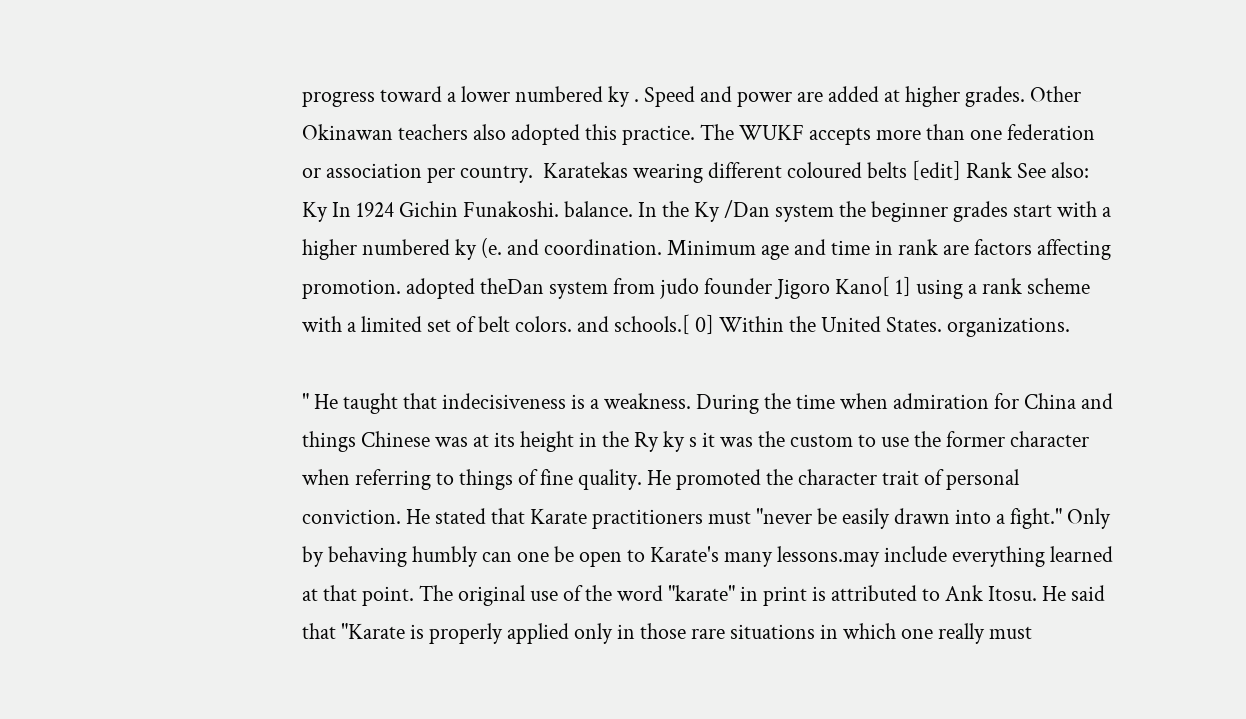progress toward a lower numbered ky . Speed and power are added at higher grades. Other Okinawan teachers also adopted this practice. The WUKF accepts more than one federation or association per country.  Karatekas wearing different coloured belts [edit] Rank See also: Ky In 1924 Gichin Funakoshi. balance. In the Ky /Dan system the beginner grades start with a higher numbered ky (e. and coordination. Minimum age and time in rank are factors affecting promotion. adopted theDan system from judo founder Jigoro Kano[ 1] using a rank scheme with a limited set of belt colors. and schools.[ 0] Within the United States. organizations.

" He taught that indecisiveness is a weakness. During the time when admiration for China and things Chinese was at its height in the Ry ky s it was the custom to use the former character when referring to things of fine quality. He promoted the character trait of personal conviction. He stated that Karate practitioners must "never be easily drawn into a fight." Only by behaving humbly can one be open to Karate's many lessons.may include everything learned at that point. The original use of the word "karate" in print is attributed to Ank Itosu. He said that "Karate is properly applied only in those rare situations in which one really must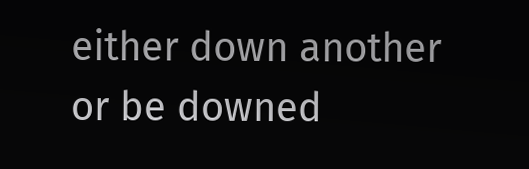either down another or be downed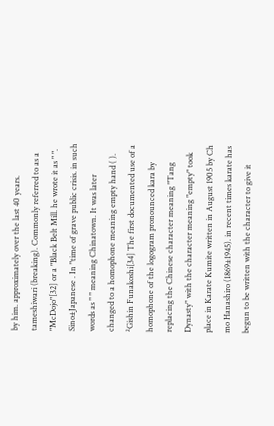by him. approximately over the last 40 years. tameshiwari (breaking). Commonly referred to as a "McDojo"[32] or a "Black Belt Mill. he wrote it as " ". Sino±Japanese . In "time of grave public crisis. in such words as " " meaning Chinatown. It was later changed to a homophone meaning empty hand ( ). ²Gishin Funakoshi[34] The first documented use of a homophone of the logogram pronounced kara by replacing the Chinese character meaning "Tang Dynasty" with the character meaning "empty" took place in Karate Kumite written in August 1905 by Ch mo Hanashiro (1869±1945). in recent times karate has begun to be written with the character to give it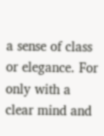a sense of class or elegance. For only with a clear mind and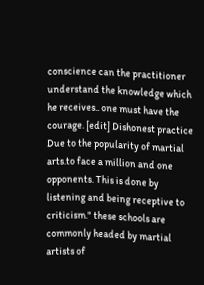conscience can the practitioner understand the knowledge which he receives.. one must have the courage. [edit] Dishonest practice Due to the popularity of martial arts.to face a million and one opponents. This is done by listening and being receptive to criticism." these schools are commonly headed by martial artists of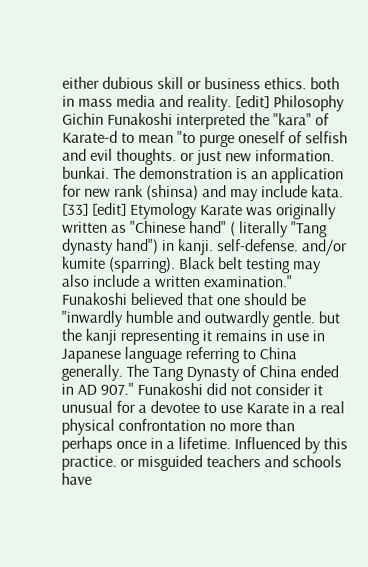either dubious skill or business ethics. both in mass media and reality. [edit] Philosophy Gichin Funakoshi interpreted the "kara" of Karate-d to mean "to purge oneself of selfish and evil thoughts. or just new information. bunkai. The demonstration is an application for new rank (shinsa) and may include kata. [33] [edit] Etymology Karate was originally written as "Chinese hand" ( literally "Tang dynasty hand") in kanji. self-defense. and/or kumite (sparring). Black belt testing may also include a written examination." Funakoshi believed that one should be "inwardly humble and outwardly gentle. but the kanji representing it remains in use in Japanese language referring to China generally. The Tang Dynasty of China ended in AD 907." Funakoshi did not consider it unusual for a devotee to use Karate in a real physical confrontation no more than perhaps once in a lifetime. Influenced by this practice. or misguided teachers and schools have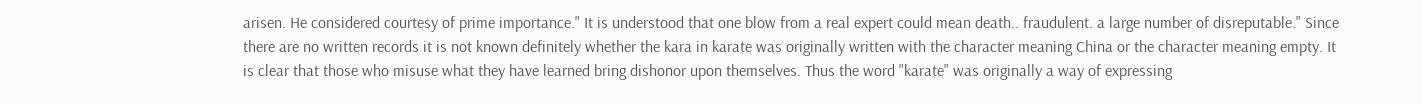arisen. He considered courtesy of prime importance." It is understood that one blow from a real expert could mean death.. fraudulent. a large number of disreputable." Since there are no written records it is not known definitely whether the kara in karate was originally written with the character meaning China or the character meaning empty. It is clear that those who misuse what they have learned bring dishonor upon themselves. Thus the word "karate" was originally a way of expressing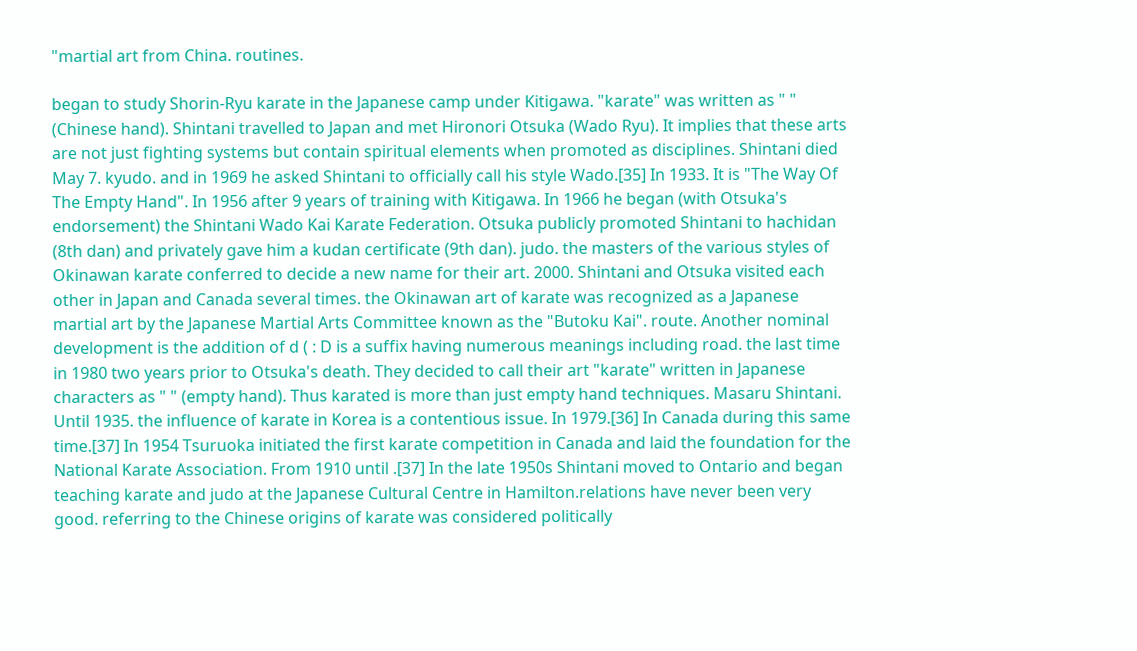"martial art from China. routines.

began to study Shorin-Ryu karate in the Japanese camp under Kitigawa. "karate" was written as " " (Chinese hand). Shintani travelled to Japan and met Hironori Otsuka (Wado Ryu). It implies that these arts are not just fighting systems but contain spiritual elements when promoted as disciplines. Shintani died May 7. kyudo. and in 1969 he asked Shintani to officially call his style Wado.[35] In 1933. It is "The Way Of The Empty Hand". In 1956 after 9 years of training with Kitigawa. In 1966 he began (with Otsuka's endorsement) the Shintani Wado Kai Karate Federation. Otsuka publicly promoted Shintani to hachidan (8th dan) and privately gave him a kudan certificate (9th dan). judo. the masters of the various styles of Okinawan karate conferred to decide a new name for their art. 2000. Shintani and Otsuka visited each other in Japan and Canada several times. the Okinawan art of karate was recognized as a Japanese martial art by the Japanese Martial Arts Committee known as the "Butoku Kai". route. Another nominal development is the addition of d ( : D is a suffix having numerous meanings including road. the last time in 1980 two years prior to Otsuka's death. They decided to call their art "karate" written in Japanese characters as " " (empty hand). Thus karated is more than just empty hand techniques. Masaru Shintani. Until 1935. the influence of karate in Korea is a contentious issue. In 1979.[36] In Canada during this same time.[37] In 1954 Tsuruoka initiated the first karate competition in Canada and laid the foundation for the National Karate Association. From 1910 until .[37] In the late 1950s Shintani moved to Ontario and began teaching karate and judo at the Japanese Cultural Centre in Hamilton.relations have never been very good. referring to the Chinese origins of karate was considered politically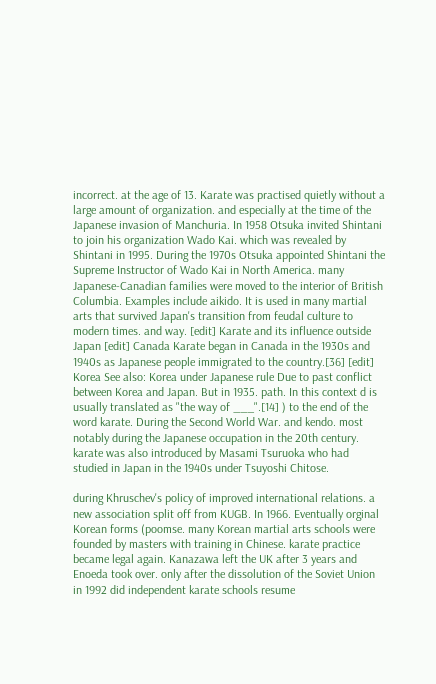incorrect. at the age of 13. Karate was practised quietly without a large amount of organization. and especially at the time of the Japanese invasion of Manchuria. In 1958 Otsuka invited Shintani to join his organization Wado Kai. which was revealed by Shintani in 1995. During the 1970s Otsuka appointed Shintani the Supreme Instructor of Wado Kai in North America. many Japanese-Canadian families were moved to the interior of British Columbia. Examples include aikido. It is used in many martial arts that survived Japan's transition from feudal culture to modern times. and way. [edit] Karate and its influence outside Japan [edit] Canada Karate began in Canada in the 1930s and 1940s as Japanese people immigrated to the country.[36] [edit] Korea See also: Korea under Japanese rule Due to past conflict between Korea and Japan. But in 1935. path. In this context d is usually translated as "the way of ___".[14] ) to the end of the word karate. During the Second World War. and kendo. most notably during the Japanese occupation in the 20th century. karate was also introduced by Masami Tsuruoka who had studied in Japan in the 1940s under Tsuyoshi Chitose.

during Khruschev's policy of improved international relations. a new association split off from KUGB. In 1966. Eventually orginal Korean forms (poomse. many Korean martial arts schools were founded by masters with training in Chinese. karate practice became legal again. Kanazawa left the UK after 3 years and Enoeda took over. only after the dissolution of the Soviet Union in 1992 did independent karate schools resume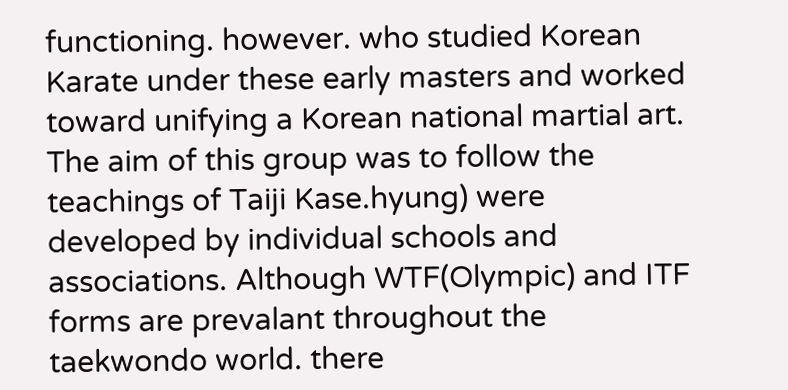functioning. however. who studied Korean Karate under these early masters and worked toward unifying a Korean national martial art. The aim of this group was to follow the teachings of Taiji Kase.hyung) were developed by individual schools and associations. Although WTF(Olympic) and ITF forms are prevalant throughout the taekwondo world. there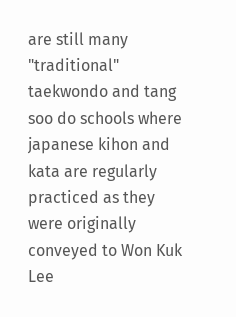are still many "traditional" taekwondo and tang soo do schools where japanese kihon and kata are regularly practiced as they were originally conveyed to Won Kuk Lee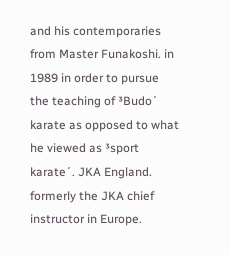and his contemporaries from Master Funakoshi. in 1989 in order to pursue the teaching of ³Budo´ karate as opposed to what he viewed as ³sport karate´. JKA England. formerly the JKA chief instructor in Europe.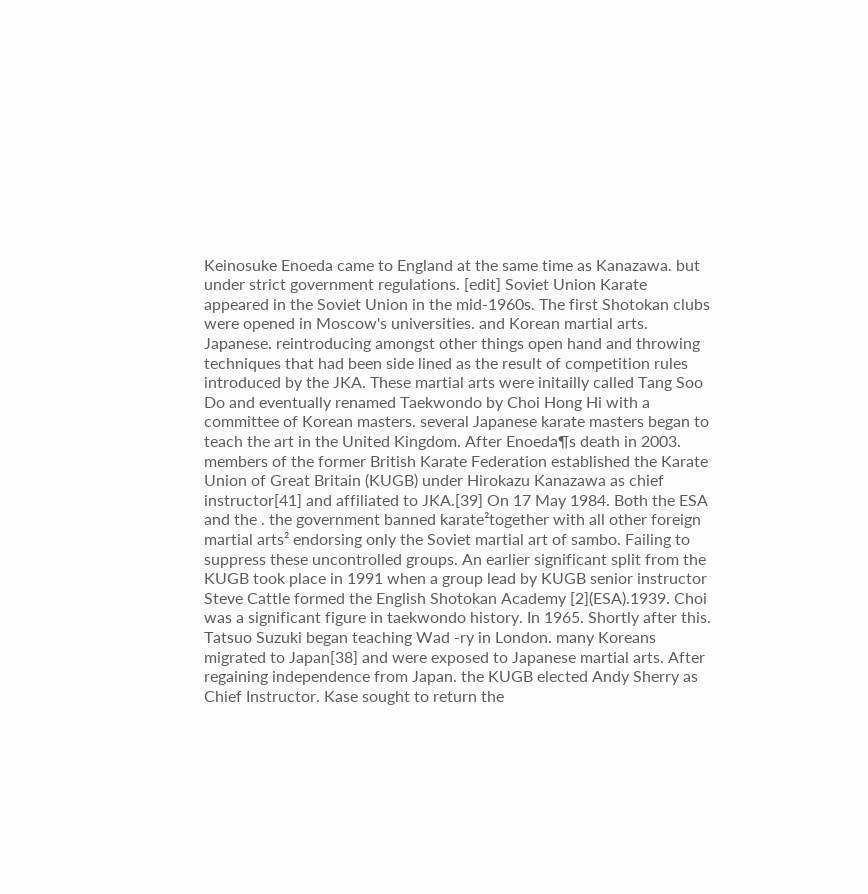Keinosuke Enoeda came to England at the same time as Kanazawa. but under strict government regulations. [edit] Soviet Union Karate appeared in the Soviet Union in the mid-1960s. The first Shotokan clubs were opened in Moscow's universities. and Korean martial arts. Japanese. reintroducing amongst other things open hand and throwing techniques that had been side lined as the result of competition rules introduced by the JKA. These martial arts were initailly called Tang Soo Do and eventually renamed Taekwondo by Choi Hong Hi with a committee of Korean masters. several Japanese karate masters began to teach the art in the United Kingdom. After Enoeda¶s death in 2003. members of the former British Karate Federation established the Karate Union of Great Britain (KUGB) under Hirokazu Kanazawa as chief instructor[41] and affiliated to JKA.[39] On 17 May 1984. Both the ESA and the . the government banned karate²together with all other foreign martial arts² endorsing only the Soviet martial art of sambo. Failing to suppress these uncontrolled groups. An earlier significant split from the KUGB took place in 1991 when a group lead by KUGB senior instructor Steve Cattle formed the English Shotokan Academy [2](ESA).1939. Choi was a significant figure in taekwondo history. In 1965. Shortly after this. Tatsuo Suzuki began teaching Wad -ry in London. many Koreans migrated to Japan[38] and were exposed to Japanese martial arts. After regaining independence from Japan. the KUGB elected Andy Sherry as Chief Instructor. Kase sought to return the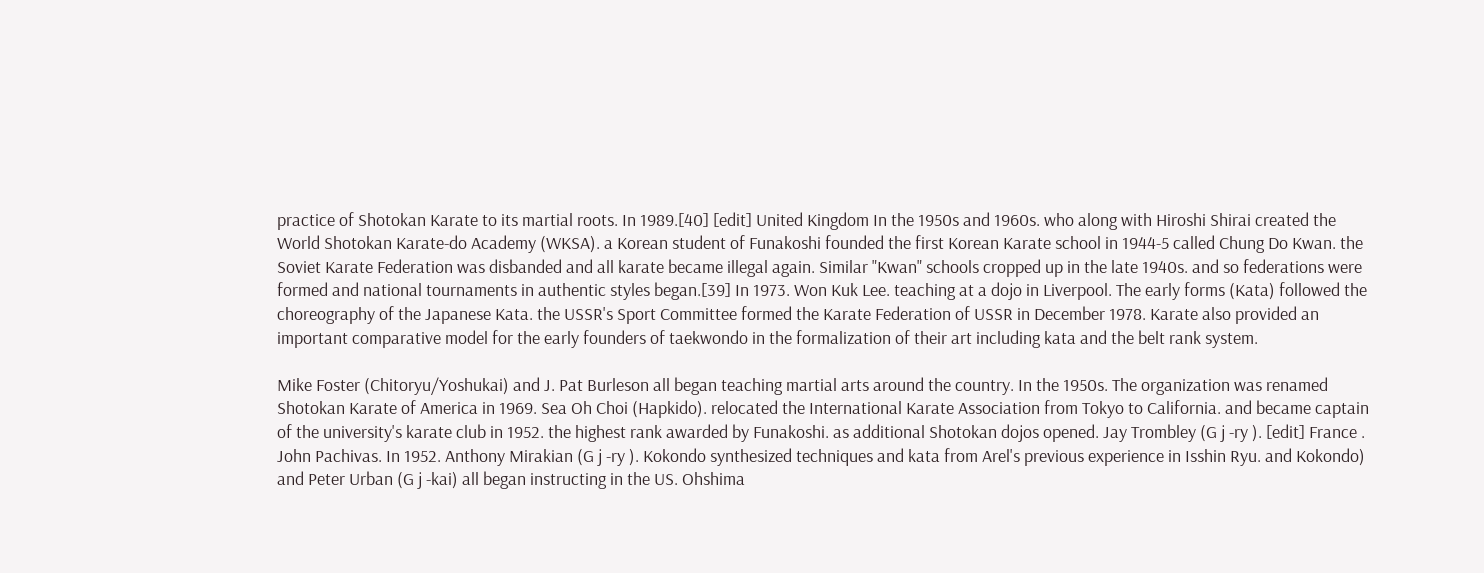practice of Shotokan Karate to its martial roots. In 1989.[40] [edit] United Kingdom In the 1950s and 1960s. who along with Hiroshi Shirai created the World Shotokan Karate-do Academy (WKSA). a Korean student of Funakoshi founded the first Korean Karate school in 1944-5 called Chung Do Kwan. the Soviet Karate Federation was disbanded and all karate became illegal again. Similar "Kwan" schools cropped up in the late 1940s. and so federations were formed and national tournaments in authentic styles began.[39] In 1973. Won Kuk Lee. teaching at a dojo in Liverpool. The early forms (Kata) followed the choreography of the Japanese Kata. the USSR's Sport Committee formed the Karate Federation of USSR in December 1978. Karate also provided an important comparative model for the early founders of taekwondo in the formalization of their art including kata and the belt rank system.

Mike Foster (Chitoryu/Yoshukai) and J. Pat Burleson all began teaching martial arts around the country. In the 1950s. The organization was renamed Shotokan Karate of America in 1969. Sea Oh Choi (Hapkido). relocated the International Karate Association from Tokyo to California. and became captain of the university's karate club in 1952. the highest rank awarded by Funakoshi. as additional Shotokan dojos opened. Jay Trombley (G j -ry ). [edit] France . John Pachivas. In 1952. Anthony Mirakian (G j -ry ). Kokondo synthesized techniques and kata from Arel's previous experience in Isshin Ryu. and Kokondo) and Peter Urban (G j -kai) all began instructing in the US. Ohshima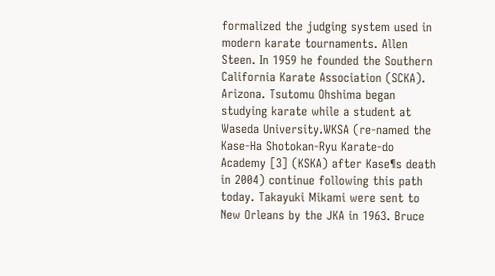formalized the judging system used in modern karate tournaments. Allen Steen. In 1959 he founded the Southern California Karate Association (SCKA). Arizona. Tsutomu Ohshima began studying karate while a student at Waseda University.WKSA (re-named the Kase-Ha Shotokan-Ryu Karate-do Academy [3] (KSKA) after Kase¶s death in 2004) continue following this path today. Takayuki Mikami were sent to New Orleans by the JKA in 1963. Bruce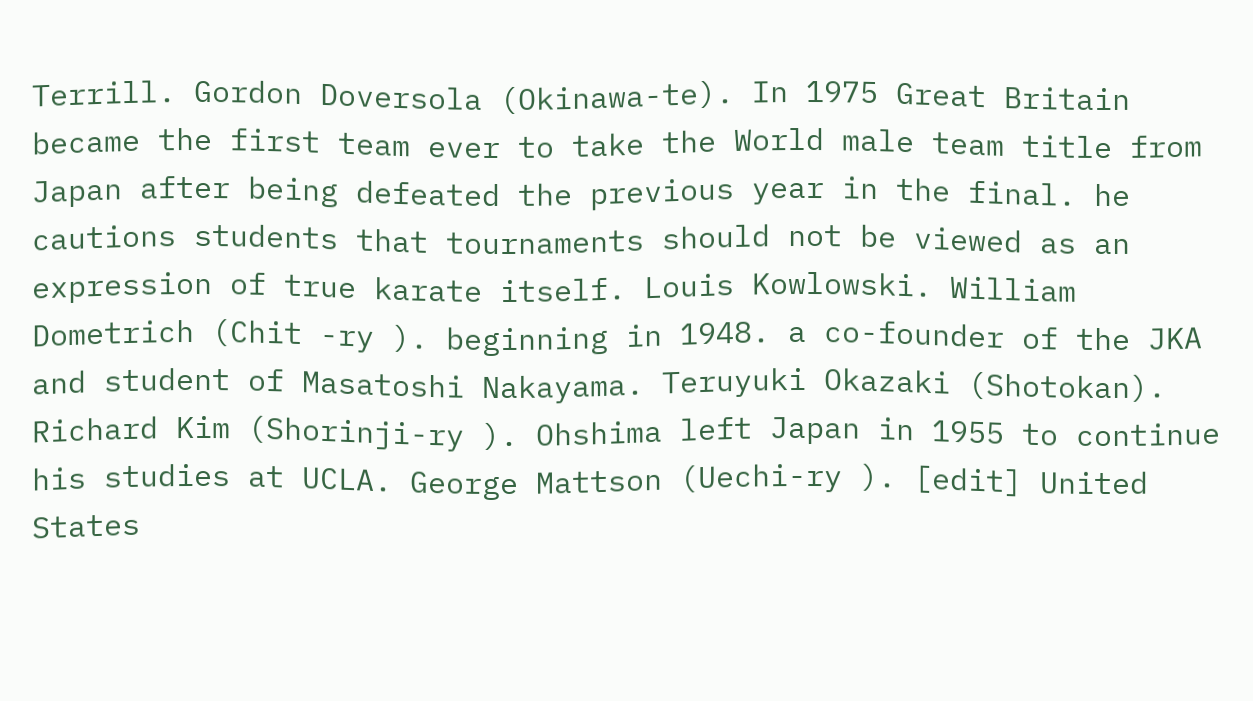Terrill. Gordon Doversola (Okinawa-te). In 1975 Great Britain became the first team ever to take the World male team title from Japan after being defeated the previous year in the final. he cautions students that tournaments should not be viewed as an expression of true karate itself. Louis Kowlowski. William Dometrich (Chit -ry ). beginning in 1948. a co-founder of the JKA and student of Masatoshi Nakayama. Teruyuki Okazaki (Shotokan). Richard Kim (Shorinji-ry ). Ohshima left Japan in 1955 to continue his studies at UCLA. George Mattson (Uechi-ry ). [edit] United States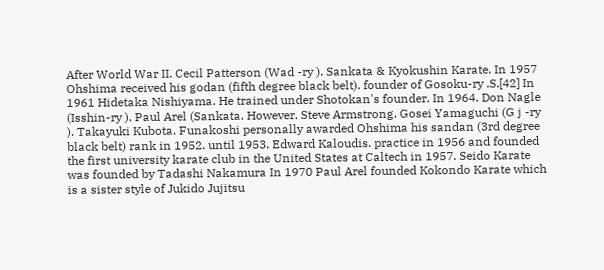After World War II. Cecil Patterson (Wad -ry ). Sankata & Kyokushin Karate. In 1957 Ohshima received his godan (fifth degree black belt). founder of Gosoku-ry .S.[42] In 1961 Hidetaka Nishiyama. He trained under Shotokan's founder. In 1964. Don Nagle (Isshin-ry ). Paul Arel (Sankata. However. Steve Armstrong. Gosei Yamaguchi (G j -ry ). Takayuki Kubota. Funakoshi personally awarded Ohshima his sandan (3rd degree black belt) rank in 1952. until 1953. Edward Kaloudis. practice in 1956 and founded the first university karate club in the United States at Caltech in 1957. Seido Karate was founded by Tadashi Nakamura In 1970 Paul Arel founded Kokondo Karate which is a sister style of Jukido Jujitsu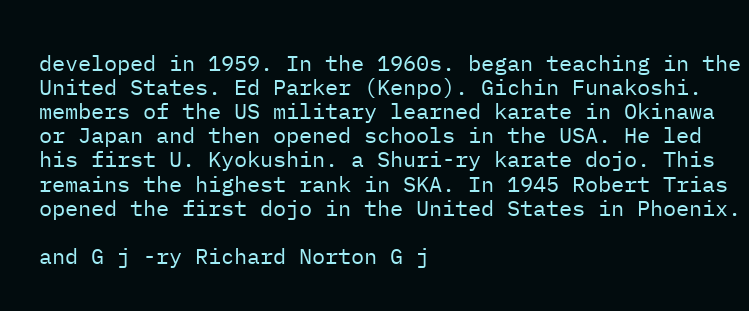developed in 1959. In the 1960s. began teaching in the United States. Ed Parker (Kenpo). Gichin Funakoshi. members of the US military learned karate in Okinawa or Japan and then opened schools in the USA. He led his first U. Kyokushin. a Shuri-ry karate dojo. This remains the highest rank in SKA. In 1945 Robert Trias opened the first dojo in the United States in Phoenix.

and G j -ry Richard Norton G j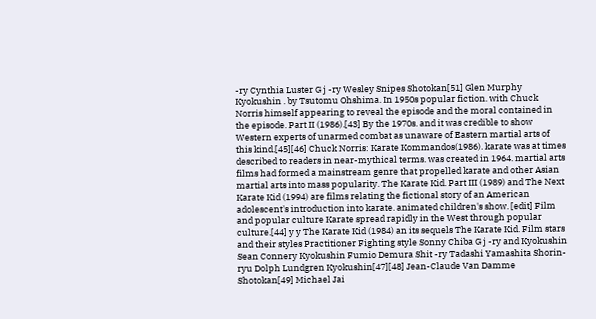-ry Cynthia Luster G j -ry Wesley Snipes Shotokan[51] Glen Murphy Kyokushin . by Tsutomu Ohshima. In 1950s popular fiction. with Chuck Norris himself appearing to reveal the episode and the moral contained in the episode. Part II (1986).[43] By the 1970s. and it was credible to show Western experts of unarmed combat as unaware of Eastern martial arts of this kind.[45][46] Chuck Norris: Karate Kommandos(1986). karate was at times described to readers in near-mythical terms. was created in 1964. martial arts films had formed a mainstream genre that propelled karate and other Asian martial arts into mass popularity. The Karate Kid. Part III (1989) and The Next Karate Kid (1994) are films relating the fictional story of an American adolescent's introduction into karate. animated children's show. [edit] Film and popular culture Karate spread rapidly in the West through popular culture.[44] y y The Karate Kid (1984) an its sequels The Karate Kid. Film stars and their styles Practitioner Fighting style Sonny Chiba G j -ry and Kyokushin Sean Connery Kyokushin Fumio Demura Shit -ry Tadashi Yamashita Shorin-ryu Dolph Lundgren Kyokushin[47][48] Jean-Claude Van Damme Shotokan[49] Michael Jai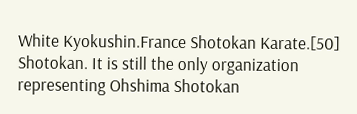White Kyokushin.France Shotokan Karate.[50] Shotokan. It is still the only organization representing Ohshima Shotokan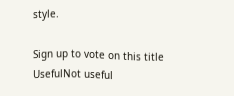style.

Sign up to vote on this title
UsefulNot useful